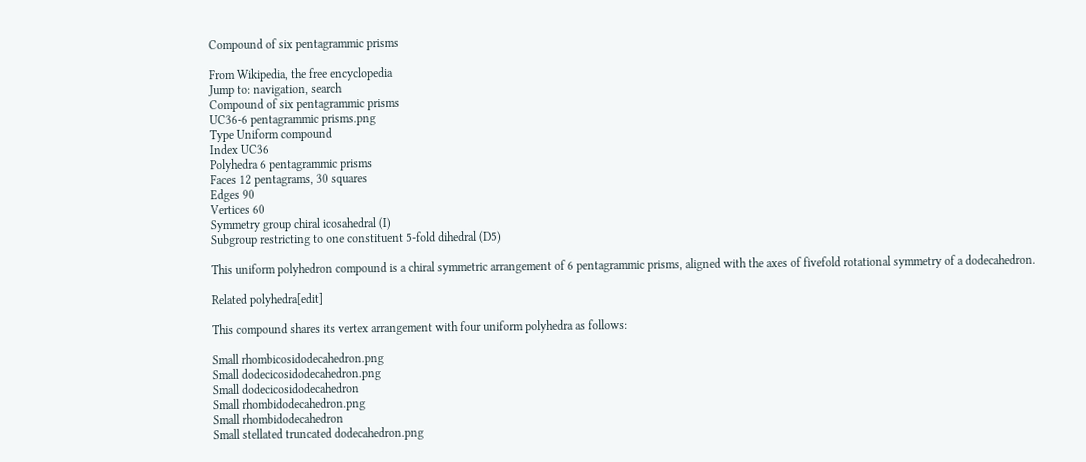Compound of six pentagrammic prisms

From Wikipedia, the free encyclopedia
Jump to: navigation, search
Compound of six pentagrammic prisms
UC36-6 pentagrammic prisms.png
Type Uniform compound
Index UC36
Polyhedra 6 pentagrammic prisms
Faces 12 pentagrams, 30 squares
Edges 90
Vertices 60
Symmetry group chiral icosahedral (I)
Subgroup restricting to one constituent 5-fold dihedral (D5)

This uniform polyhedron compound is a chiral symmetric arrangement of 6 pentagrammic prisms, aligned with the axes of fivefold rotational symmetry of a dodecahedron.

Related polyhedra[edit]

This compound shares its vertex arrangement with four uniform polyhedra as follows:

Small rhombicosidodecahedron.png
Small dodecicosidodecahedron.png
Small dodecicosidodecahedron
Small rhombidodecahedron.png
Small rhombidodecahedron
Small stellated truncated dodecahedron.png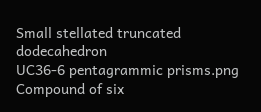Small stellated truncated dodecahedron
UC36-6 pentagrammic prisms.png
Compound of six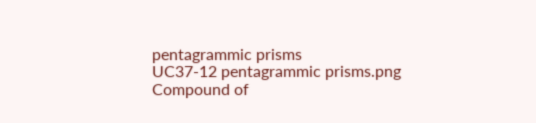pentagrammic prisms
UC37-12 pentagrammic prisms.png
Compound of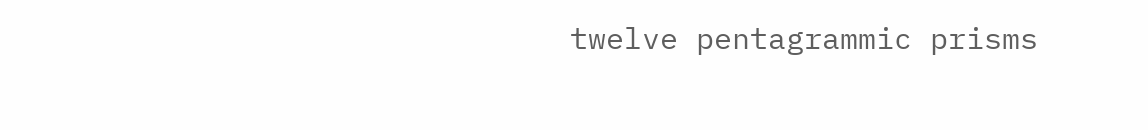twelve pentagrammic prisms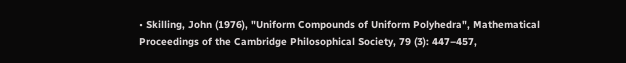• Skilling, John (1976), "Uniform Compounds of Uniform Polyhedra", Mathematical Proceedings of the Cambridge Philosophical Society, 79 (3): 447–457,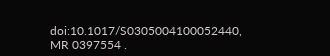doi:10.1017/S0305004100052440, MR 0397554 .